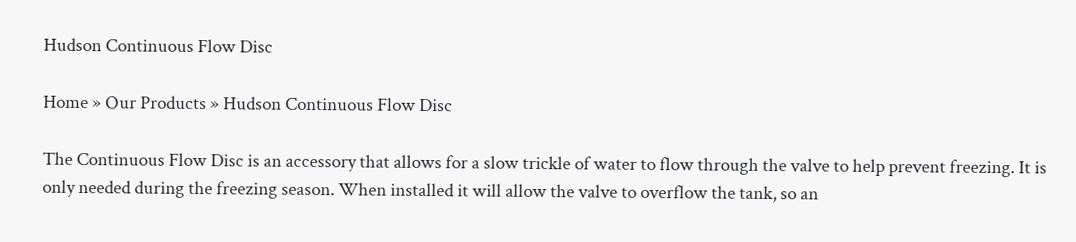Hudson Continuous Flow Disc

Home » Our Products » Hudson Continuous Flow Disc

The Continuous Flow Disc is an accessory that allows for a slow trickle of water to flow through the valve to help prevent freezing. It is only needed during the freezing season. When installed it will allow the valve to overflow the tank, so an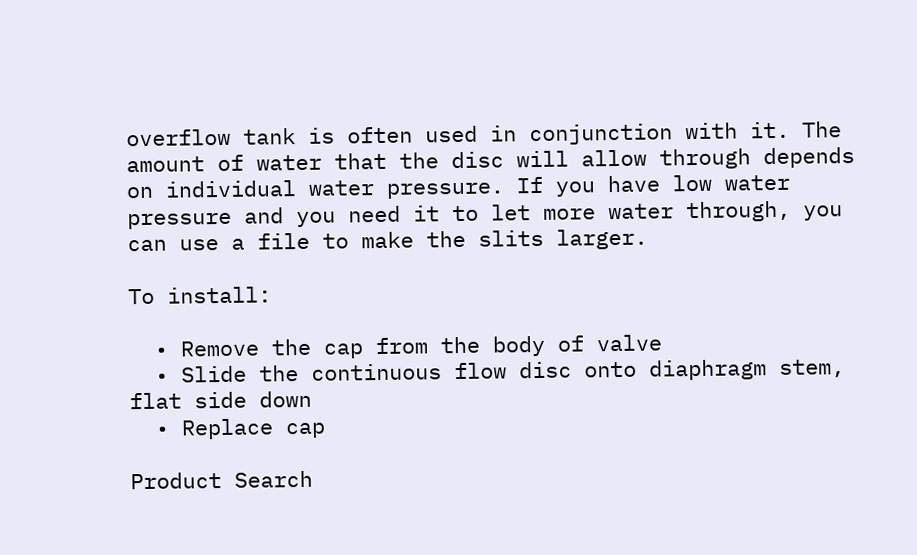overflow tank is often used in conjunction with it. The amount of water that the disc will allow through depends on individual water pressure. If you have low water pressure and you need it to let more water through, you can use a file to make the slits larger.

To install:

  • Remove the cap from the body of valve
  • Slide the continuous flow disc onto diaphragm stem, flat side down
  • Replace cap

Product Search